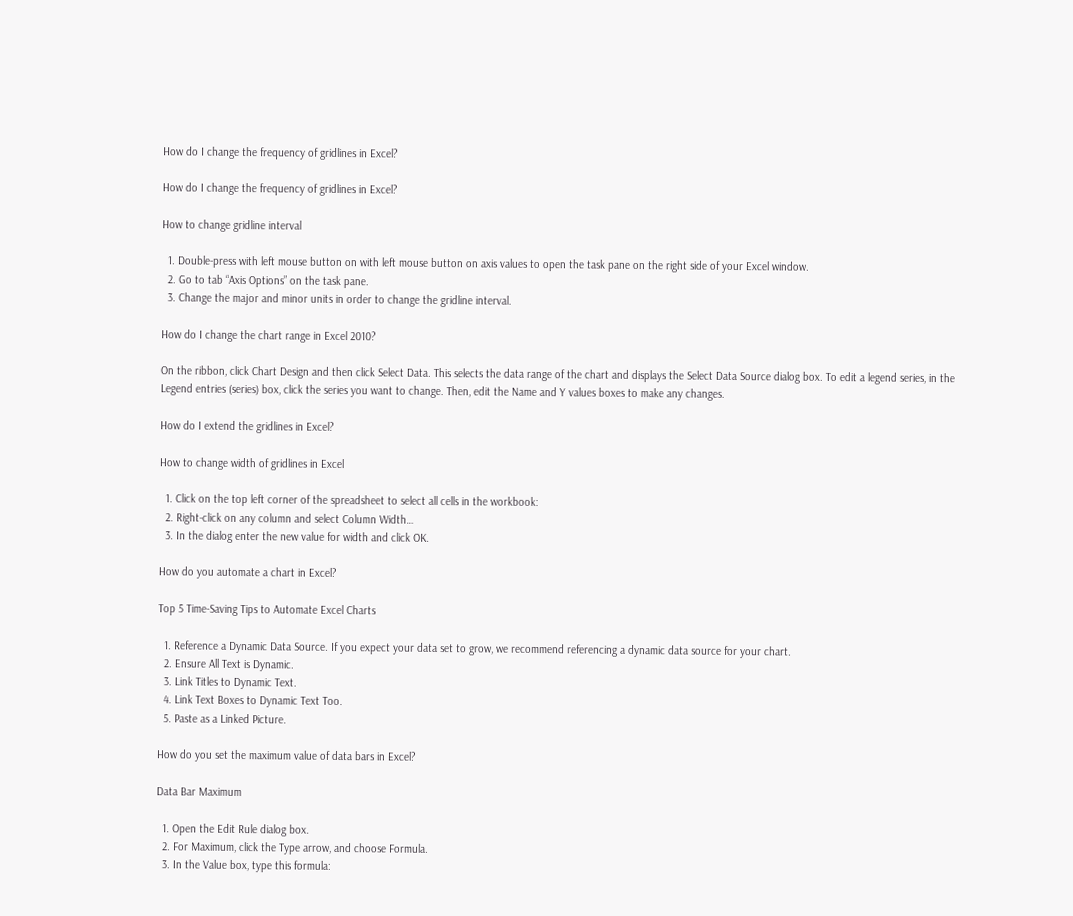How do I change the frequency of gridlines in Excel?

How do I change the frequency of gridlines in Excel?

How to change gridline interval

  1. Double-press with left mouse button on with left mouse button on axis values to open the task pane on the right side of your Excel window.
  2. Go to tab “Axis Options” on the task pane.
  3. Change the major and minor units in order to change the gridline interval.

How do I change the chart range in Excel 2010?

On the ribbon, click Chart Design and then click Select Data. This selects the data range of the chart and displays the Select Data Source dialog box. To edit a legend series, in the Legend entries (series) box, click the series you want to change. Then, edit the Name and Y values boxes to make any changes.

How do I extend the gridlines in Excel?

How to change width of gridlines in Excel

  1. Click on the top left corner of the spreadsheet to select all cells in the workbook:
  2. Right-click on any column and select Column Width…
  3. In the dialog enter the new value for width and click OK.

How do you automate a chart in Excel?

Top 5 Time-Saving Tips to Automate Excel Charts

  1. Reference a Dynamic Data Source. If you expect your data set to grow, we recommend referencing a dynamic data source for your chart.
  2. Ensure All Text is Dynamic.
  3. Link Titles to Dynamic Text.
  4. Link Text Boxes to Dynamic Text Too.
  5. Paste as a Linked Picture.

How do you set the maximum value of data bars in Excel?

Data Bar Maximum

  1. Open the Edit Rule dialog box.
  2. For Maximum, click the Type arrow, and choose Formula.
  3. In the Value box, type this formula: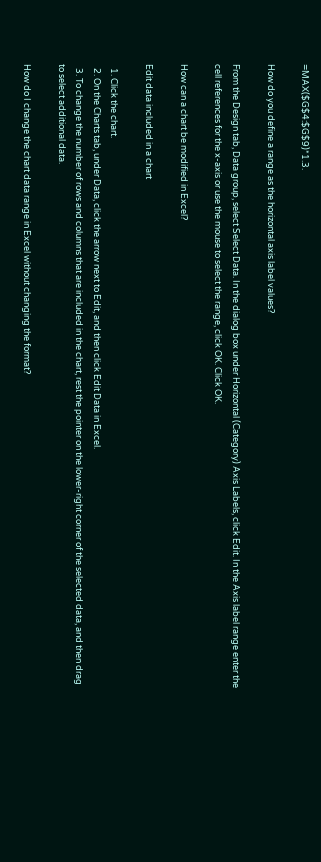=MAX($G$4:$G$9)*1.3.

How do you define a range as the horizontal axis label values?

From the Design tab, Data group, select Select Data. In the dialog box under Horizontal (Category) Axis Labels, click Edit. In the Axis label range enter the cell references for the x-axis or use the mouse to select the range, click OK. Click OK.

How can a chart be modified in Excel?

Edit data included in a chart

  1. Click the chart.
  2. On the Charts tab, under Data, click the arrow next to Edit, and then click Edit Data in Excel.
  3. To change the number of rows and columns that are included in the chart, rest the pointer on the lower-right corner of the selected data, and then drag to select additional data.

How do I change the chart data range in Excel without changing the format?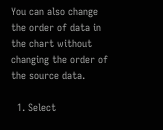You can also change the order of data in the chart without changing the order of the source data.

  1. Select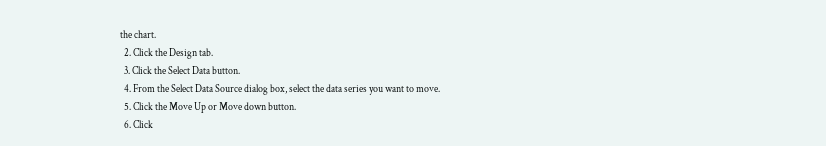the chart.
  2. Click the Design tab.
  3. Click the Select Data button.
  4. From the Select Data Source dialog box, select the data series you want to move.
  5. Click the Move Up or Move down button.
  6. Click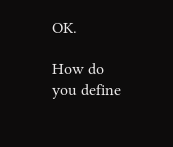OK.

How do you define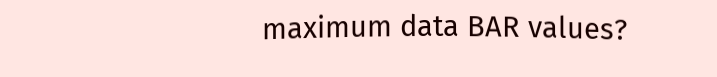maximum data BAR values?